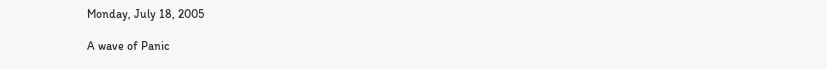Monday, July 18, 2005

A wave of Panic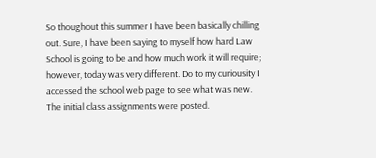So thoughout this summer I have been basically chilling out. Sure, I have been saying to myself how hard Law School is going to be and how much work it will require; however, today was very different. Do to my curiousity I accessed the school web page to see what was new. The initial class assignments were posted.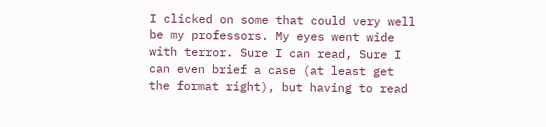I clicked on some that could very well be my professors. My eyes went wide with terror. Sure I can read, Sure I can even brief a case (at least get the format right), but having to read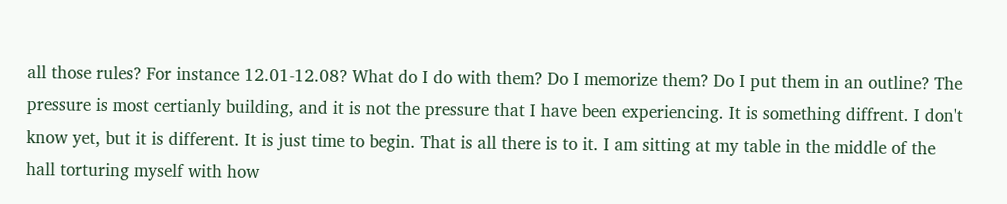all those rules? For instance 12.01-12.08? What do I do with them? Do I memorize them? Do I put them in an outline? The pressure is most certianly building, and it is not the pressure that I have been experiencing. It is something diffrent. I don't know yet, but it is different. It is just time to begin. That is all there is to it. I am sitting at my table in the middle of the hall torturing myself with how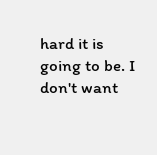hard it is going to be. I don't want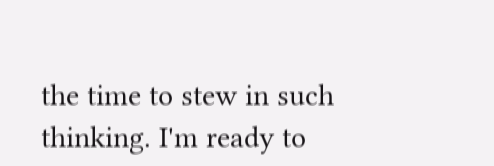the time to stew in such thinking. I'm ready to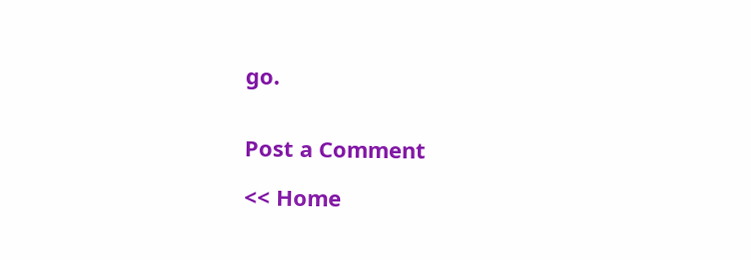go.


Post a Comment

<< Home